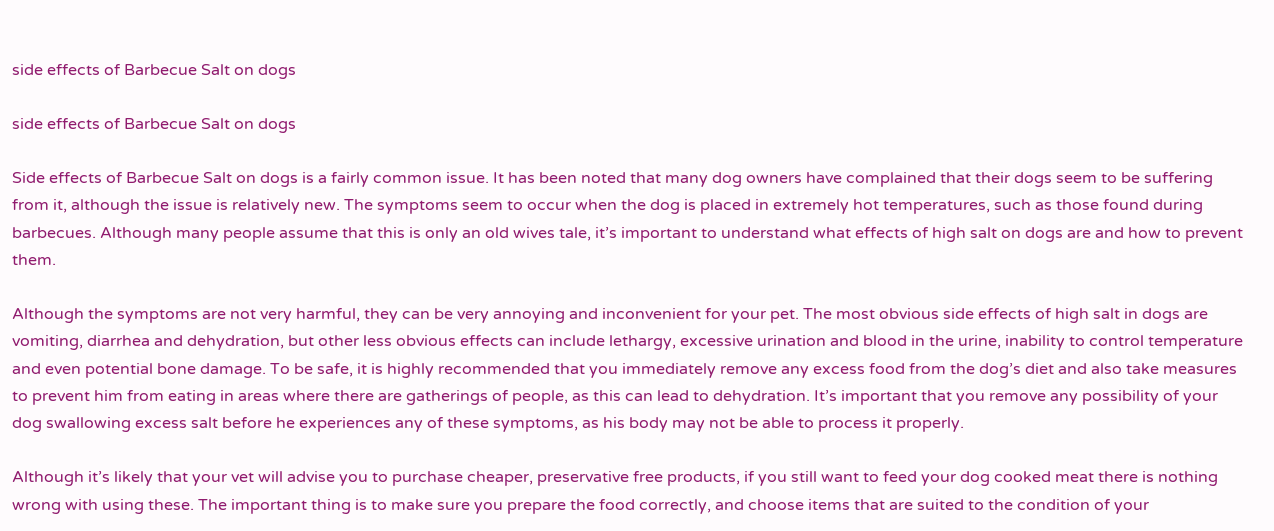side effects of Barbecue Salt on dogs

side effects of Barbecue Salt on dogs

Side effects of Barbecue Salt on dogs is a fairly common issue. It has been noted that many dog owners have complained that their dogs seem to be suffering from it, although the issue is relatively new. The symptoms seem to occur when the dog is placed in extremely hot temperatures, such as those found during barbecues. Although many people assume that this is only an old wives tale, it’s important to understand what effects of high salt on dogs are and how to prevent them.

Although the symptoms are not very harmful, they can be very annoying and inconvenient for your pet. The most obvious side effects of high salt in dogs are vomiting, diarrhea and dehydration, but other less obvious effects can include lethargy, excessive urination and blood in the urine, inability to control temperature and even potential bone damage. To be safe, it is highly recommended that you immediately remove any excess food from the dog’s diet and also take measures to prevent him from eating in areas where there are gatherings of people, as this can lead to dehydration. It’s important that you remove any possibility of your dog swallowing excess salt before he experiences any of these symptoms, as his body may not be able to process it properly.

Although it’s likely that your vet will advise you to purchase cheaper, preservative free products, if you still want to feed your dog cooked meat there is nothing wrong with using these. The important thing is to make sure you prepare the food correctly, and choose items that are suited to the condition of your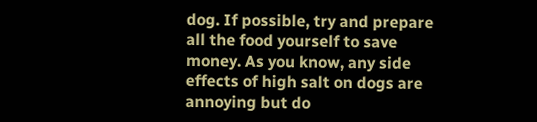dog. If possible, try and prepare all the food yourself to save money. As you know, any side effects of high salt on dogs are annoying but do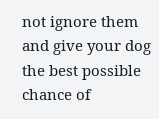not ignore them and give your dog the best possible chance of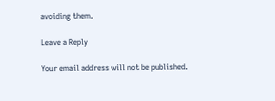avoiding them.

Leave a Reply

Your email address will not be published.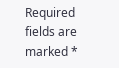Required fields are marked *